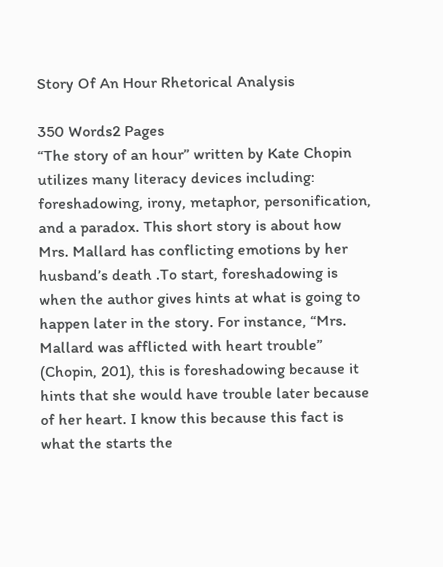Story Of An Hour Rhetorical Analysis

350 Words2 Pages
“The story of an hour” written by Kate Chopin utilizes many literacy devices including: foreshadowing, irony, metaphor, personification, and a paradox. This short story is about how Mrs. Mallard has conflicting emotions by her husband’s death .To start, foreshadowing is when the author gives hints at what is going to happen later in the story. For instance, “Mrs. Mallard was afflicted with heart trouble” (Chopin, 201), this is foreshadowing because it hints that she would have trouble later because of her heart. I know this because this fact is what the starts the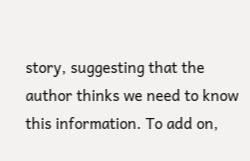story, suggesting that the author thinks we need to know this information. To add on,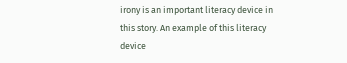irony is an important literacy device in this story. An example of this literacy device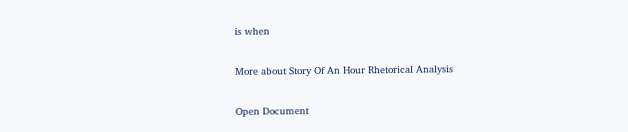is when

More about Story Of An Hour Rhetorical Analysis

Open Document